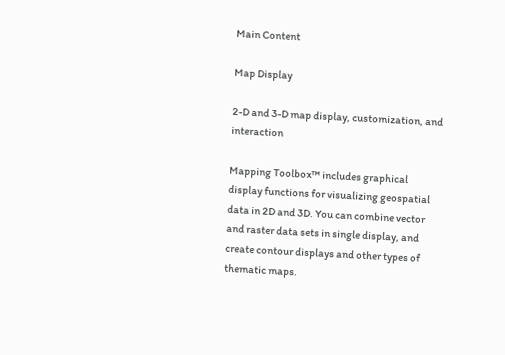Main Content

Map Display

2-D and 3-D map display, customization, and interaction

Mapping Toolbox™ includes graphical display functions for visualizing geospatial data in 2D and 3D. You can combine vector and raster data sets in single display, and create contour displays and other types of thematic maps.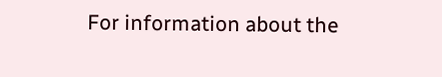For information about the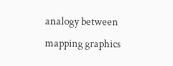analogy between mapping graphics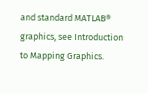and standard MATLAB® graphics, see Introduction to Mapping Graphics.